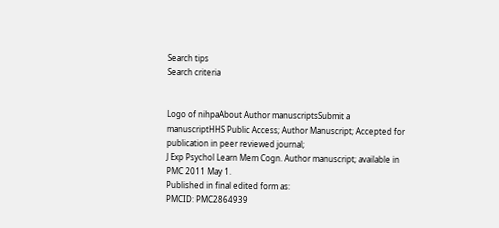Search tips
Search criteria


Logo of nihpaAbout Author manuscriptsSubmit a manuscriptHHS Public Access; Author Manuscript; Accepted for publication in peer reviewed journal;
J Exp Psychol Learn Mem Cogn. Author manuscript; available in PMC 2011 May 1.
Published in final edited form as:
PMCID: PMC2864939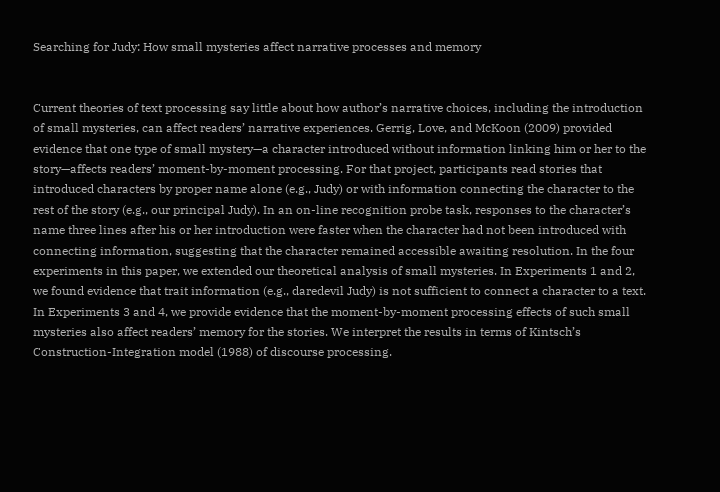Searching for Judy: How small mysteries affect narrative processes and memory


Current theories of text processing say little about how author’s narrative choices, including the introduction of small mysteries, can affect readers’ narrative experiences. Gerrig, Love, and McKoon (2009) provided evidence that one type of small mystery—a character introduced without information linking him or her to the story—affects readers’ moment-by-moment processing. For that project, participants read stories that introduced characters by proper name alone (e.g., Judy) or with information connecting the character to the rest of the story (e.g., our principal Judy). In an on-line recognition probe task, responses to the character’s name three lines after his or her introduction were faster when the character had not been introduced with connecting information, suggesting that the character remained accessible awaiting resolution. In the four experiments in this paper, we extended our theoretical analysis of small mysteries. In Experiments 1 and 2, we found evidence that trait information (e.g., daredevil Judy) is not sufficient to connect a character to a text. In Experiments 3 and 4, we provide evidence that the moment-by-moment processing effects of such small mysteries also affect readers’ memory for the stories. We interpret the results in terms of Kintsch’s Construction-Integration model (1988) of discourse processing.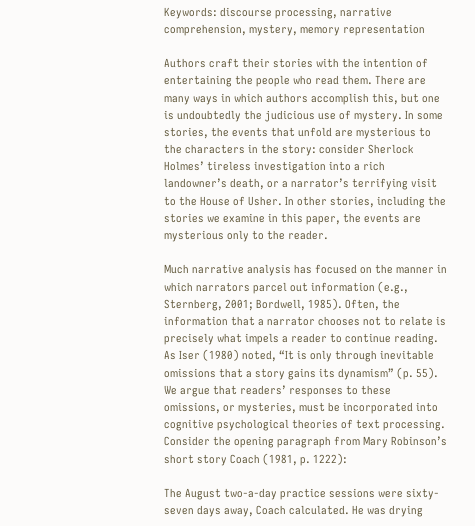Keywords: discourse processing, narrative comprehension, mystery, memory representation

Authors craft their stories with the intention of entertaining the people who read them. There are many ways in which authors accomplish this, but one is undoubtedly the judicious use of mystery. In some stories, the events that unfold are mysterious to the characters in the story: consider Sherlock Holmes’ tireless investigation into a rich landowner’s death, or a narrator’s terrifying visit to the House of Usher. In other stories, including the stories we examine in this paper, the events are mysterious only to the reader.

Much narrative analysis has focused on the manner in which narrators parcel out information (e.g., Sternberg, 2001; Bordwell, 1985). Often, the information that a narrator chooses not to relate is precisely what impels a reader to continue reading. As Iser (1980) noted, “It is only through inevitable omissions that a story gains its dynamism” (p. 55). We argue that readers’ responses to these omissions, or mysteries, must be incorporated into cognitive psychological theories of text processing. Consider the opening paragraph from Mary Robinson’s short story Coach (1981, p. 1222):

The August two-a-day practice sessions were sixty-seven days away, Coach calculated. He was drying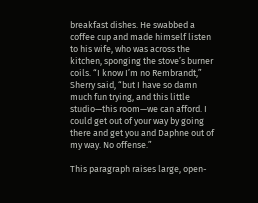breakfast dishes. He swabbed a coffee cup and made himself listen to his wife, who was across the kitchen, sponging the stove’s burner coils. “I know I’m no Rembrandt,” Sherry said, “but I have so damn much fun trying, and this little studio—this room—we can afford. I could get out of your way by going there and get you and Daphne out of my way. No offense.”

This paragraph raises large, open-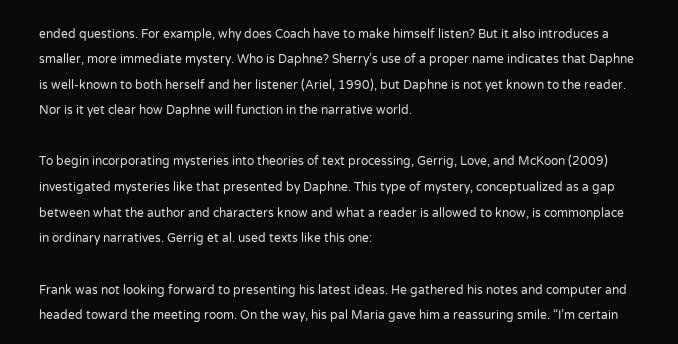ended questions. For example, why does Coach have to make himself listen? But it also introduces a smaller, more immediate mystery. Who is Daphne? Sherry’s use of a proper name indicates that Daphne is well-known to both herself and her listener (Ariel, 1990), but Daphne is not yet known to the reader. Nor is it yet clear how Daphne will function in the narrative world.

To begin incorporating mysteries into theories of text processing, Gerrig, Love, and McKoon (2009) investigated mysteries like that presented by Daphne. This type of mystery, conceptualized as a gap between what the author and characters know and what a reader is allowed to know, is commonplace in ordinary narratives. Gerrig et al. used texts like this one:

Frank was not looking forward to presenting his latest ideas. He gathered his notes and computer and headed toward the meeting room. On the way, his pal Maria gave him a reassuring smile. “I’m certain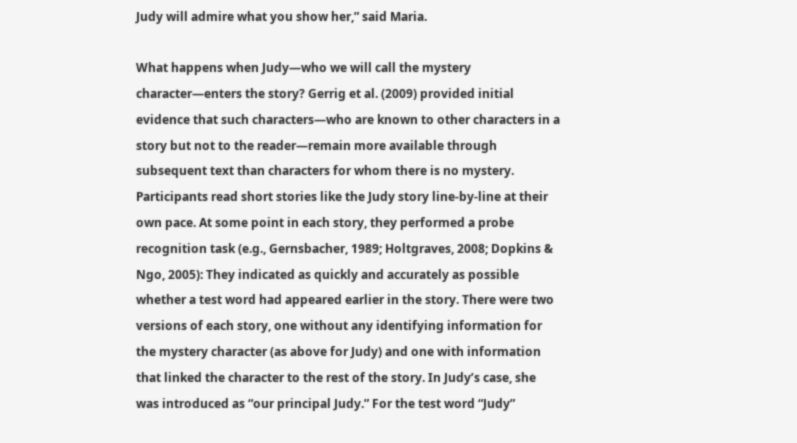Judy will admire what you show her,” said Maria.

What happens when Judy—who we will call the mystery character—enters the story? Gerrig et al. (2009) provided initial evidence that such characters—who are known to other characters in a story but not to the reader—remain more available through subsequent text than characters for whom there is no mystery. Participants read short stories like the Judy story line-by-line at their own pace. At some point in each story, they performed a probe recognition task (e.g., Gernsbacher, 1989; Holtgraves, 2008; Dopkins & Ngo, 2005): They indicated as quickly and accurately as possible whether a test word had appeared earlier in the story. There were two versions of each story, one without any identifying information for the mystery character (as above for Judy) and one with information that linked the character to the rest of the story. In Judy’s case, she was introduced as “our principal Judy.” For the test word “Judy”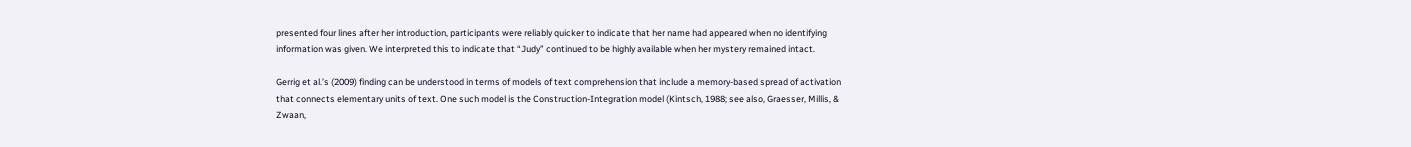presented four lines after her introduction, participants were reliably quicker to indicate that her name had appeared when no identifying information was given. We interpreted this to indicate that “Judy” continued to be highly available when her mystery remained intact.

Gerrig et al.’s (2009) finding can be understood in terms of models of text comprehension that include a memory-based spread of activation that connects elementary units of text. One such model is the Construction-Integration model (Kintsch, 1988; see also, Graesser, Millis, & Zwaan,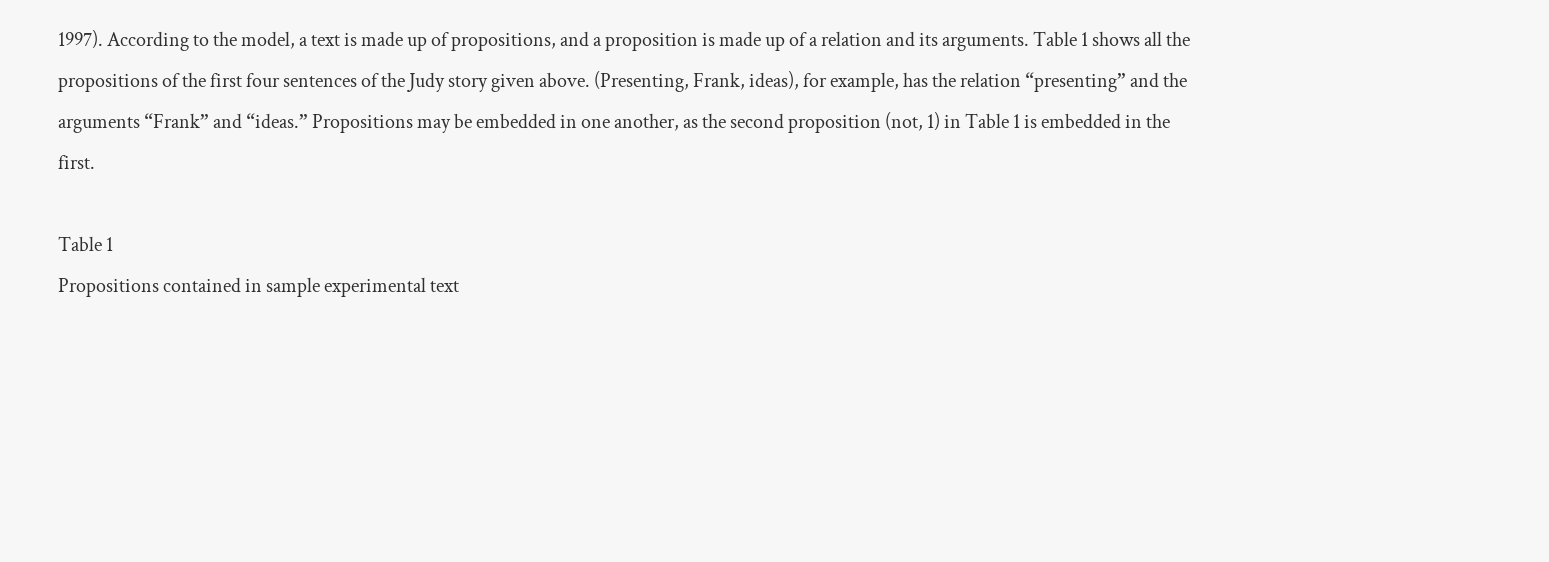1997). According to the model, a text is made up of propositions, and a proposition is made up of a relation and its arguments. Table 1 shows all the propositions of the first four sentences of the Judy story given above. (Presenting, Frank, ideas), for example, has the relation “presenting” and the arguments “Frank” and “ideas.” Propositions may be embedded in one another, as the second proposition (not, 1) in Table 1 is embedded in the first.

Table 1
Propositions contained in sample experimental text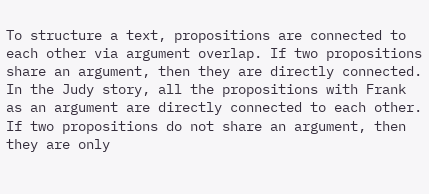To structure a text, propositions are connected to each other via argument overlap. If two propositions share an argument, then they are directly connected. In the Judy story, all the propositions with Frank as an argument are directly connected to each other. If two propositions do not share an argument, then they are only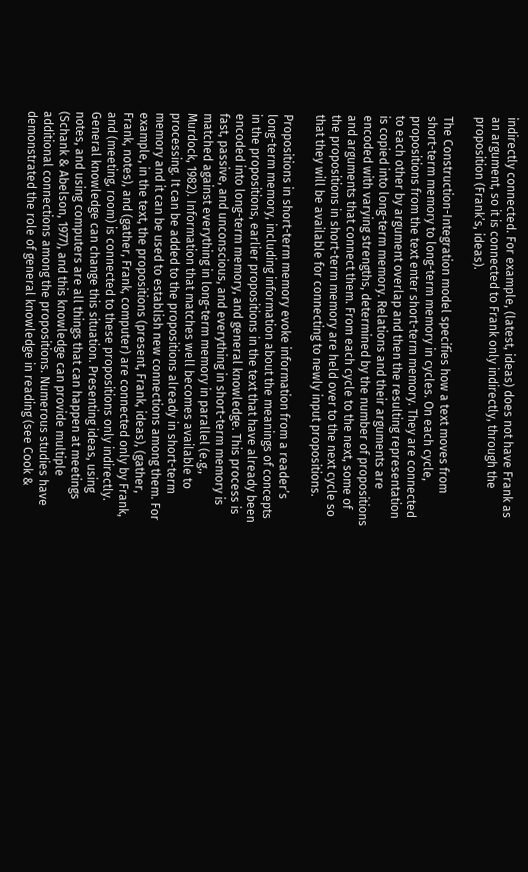indirectly connected. For example, (latest, ideas) does not have Frank as an argument, so it is connected to Frank only indirectly, through the proposition (Frank’s, ideas).

The Construction-Integration model specifies how a text moves from short-term memory to long-term memory in cycles. On each cycle, propositions from the text enter short-term memory. They are connected to each other by argument overlap and then the resulting representation is copied into long-term memory. Relations and their arguments are encoded with varying strengths, determined by the number of propositions and arguments that connect them. From each cycle to the next, some of the propositions in short-term memory are held over to the next cycle so that they will be available for connecting to newly input propositions.

Propositions in short-term memory evoke information from a reader’s long-term memory, including information about the meanings of concepts in the propositions, earlier propositions in the text that have already been encoded into long-term memory, and general knowledge. This process is fast, passive, and unconscious, and everything in short-term memory is matched against everything in long-term memory in parallel (e.g., Murdock, 1982). Information that matches well becomes available to processing. It can be added to the propositions already in short-term memory and it can be used to establish new connections among them. For example, in the text, the propositions (present, Frank, ideas), (gather, Frank, notes), and (gather, Frank, computer) are connected only by Frank, and (meeting, room) is connected to these propositions only indirectly. General knowledge can change this situation. Presenting ideas, using notes, and using computers are all things that can happen at meetings (Schank & Abelson, 1977), and this knowledge can provide multiple additional connections among the propositions. Numerous studies have demonstrated the role of general knowledge in reading (see Cook &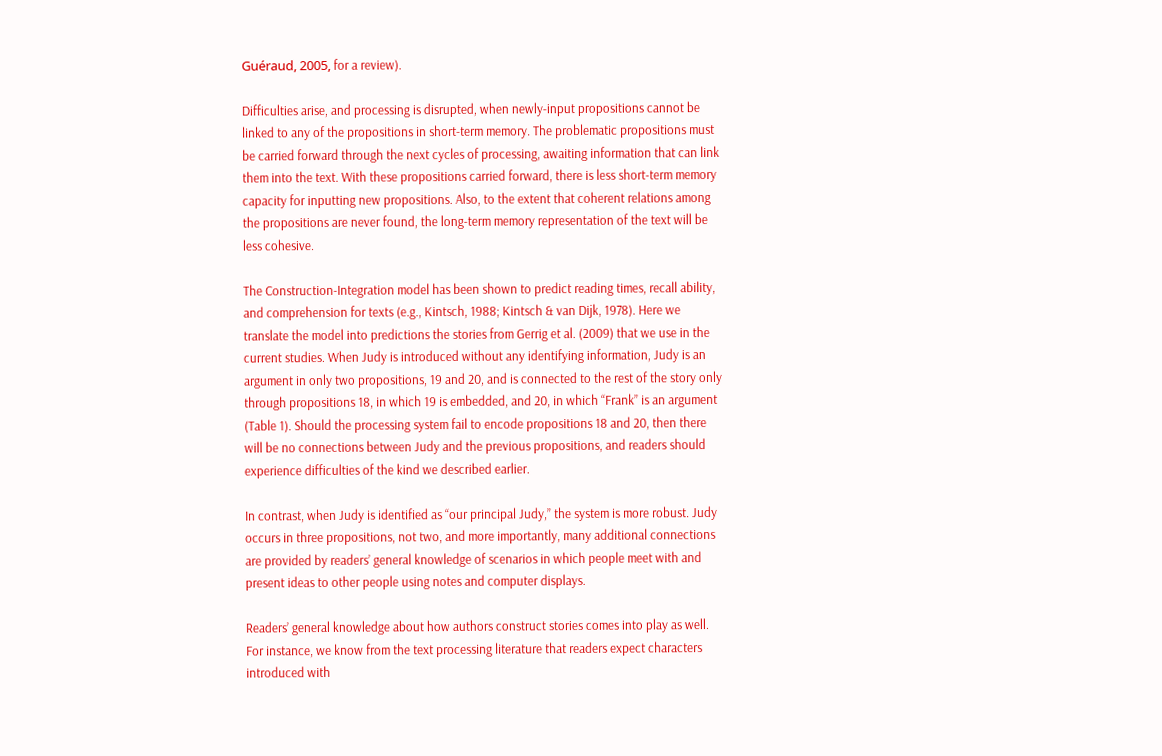Guéraud, 2005, for a review).

Difficulties arise, and processing is disrupted, when newly-input propositions cannot be linked to any of the propositions in short-term memory. The problematic propositions must be carried forward through the next cycles of processing, awaiting information that can link them into the text. With these propositions carried forward, there is less short-term memory capacity for inputting new propositions. Also, to the extent that coherent relations among the propositions are never found, the long-term memory representation of the text will be less cohesive.

The Construction-Integration model has been shown to predict reading times, recall ability, and comprehension for texts (e.g., Kintsch, 1988; Kintsch & van Dijk, 1978). Here we translate the model into predictions the stories from Gerrig et al. (2009) that we use in the current studies. When Judy is introduced without any identifying information, Judy is an argument in only two propositions, 19 and 20, and is connected to the rest of the story only through propositions 18, in which 19 is embedded, and 20, in which “Frank” is an argument (Table 1). Should the processing system fail to encode propositions 18 and 20, then there will be no connections between Judy and the previous propositions, and readers should experience difficulties of the kind we described earlier.

In contrast, when Judy is identified as “our principal Judy,” the system is more robust. Judy occurs in three propositions, not two, and more importantly, many additional connections are provided by readers’ general knowledge of scenarios in which people meet with and present ideas to other people using notes and computer displays.

Readers’ general knowledge about how authors construct stories comes into play as well. For instance, we know from the text processing literature that readers expect characters introduced with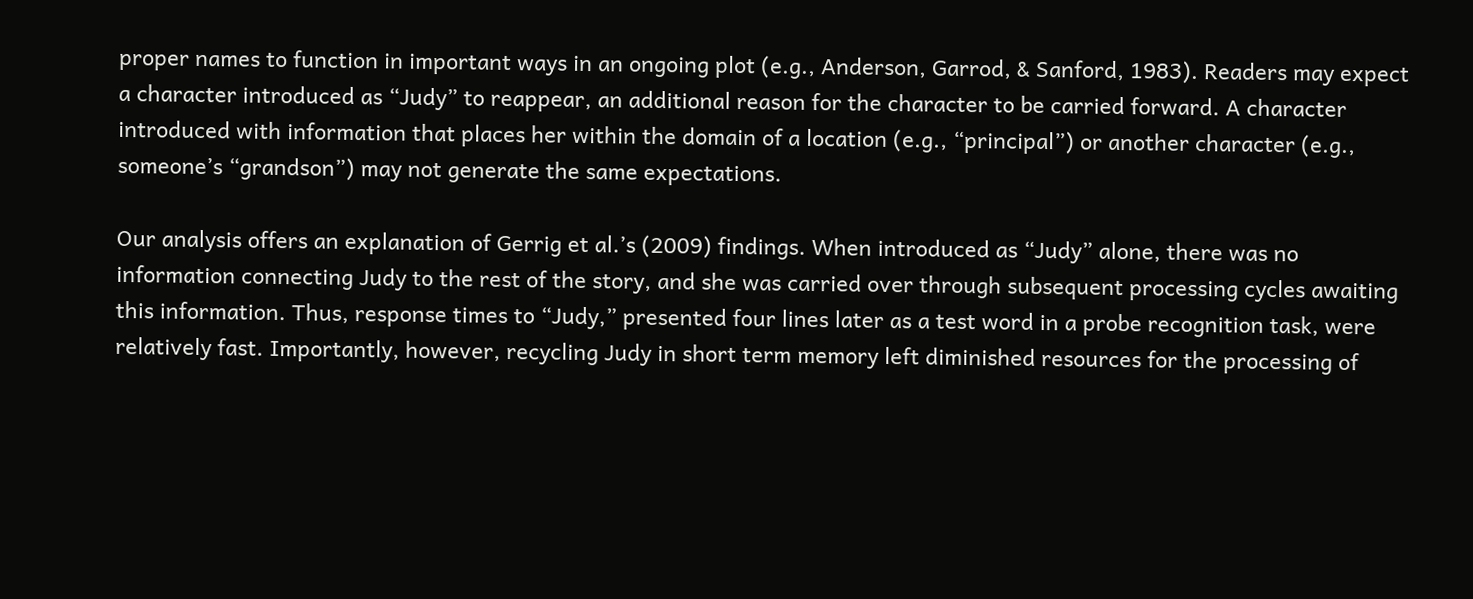proper names to function in important ways in an ongoing plot (e.g., Anderson, Garrod, & Sanford, 1983). Readers may expect a character introduced as “Judy” to reappear, an additional reason for the character to be carried forward. A character introduced with information that places her within the domain of a location (e.g., “principal”) or another character (e.g., someone’s “grandson”) may not generate the same expectations.

Our analysis offers an explanation of Gerrig et al.’s (2009) findings. When introduced as “Judy” alone, there was no information connecting Judy to the rest of the story, and she was carried over through subsequent processing cycles awaiting this information. Thus, response times to “Judy,” presented four lines later as a test word in a probe recognition task, were relatively fast. Importantly, however, recycling Judy in short term memory left diminished resources for the processing of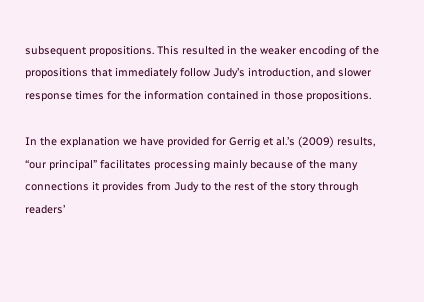subsequent propositions. This resulted in the weaker encoding of the propositions that immediately follow Judy’s introduction, and slower response times for the information contained in those propositions.

In the explanation we have provided for Gerrig et al.’s (2009) results, “our principal” facilitates processing mainly because of the many connections it provides from Judy to the rest of the story through readers’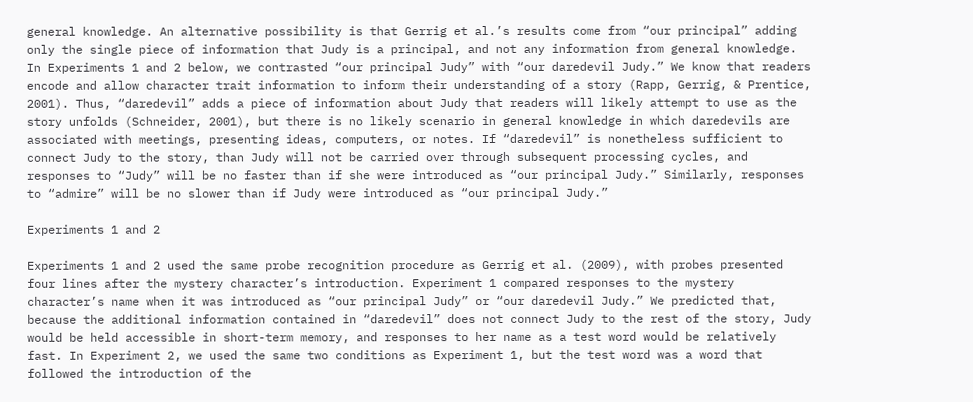general knowledge. An alternative possibility is that Gerrig et al.’s results come from “our principal” adding only the single piece of information that Judy is a principal, and not any information from general knowledge. In Experiments 1 and 2 below, we contrasted “our principal Judy” with “our daredevil Judy.” We know that readers encode and allow character trait information to inform their understanding of a story (Rapp, Gerrig, & Prentice, 2001). Thus, “daredevil” adds a piece of information about Judy that readers will likely attempt to use as the story unfolds (Schneider, 2001), but there is no likely scenario in general knowledge in which daredevils are associated with meetings, presenting ideas, computers, or notes. If “daredevil” is nonetheless sufficient to connect Judy to the story, than Judy will not be carried over through subsequent processing cycles, and responses to “Judy” will be no faster than if she were introduced as “our principal Judy.” Similarly, responses to “admire” will be no slower than if Judy were introduced as “our principal Judy.”

Experiments 1 and 2

Experiments 1 and 2 used the same probe recognition procedure as Gerrig et al. (2009), with probes presented four lines after the mystery character’s introduction. Experiment 1 compared responses to the mystery character’s name when it was introduced as “our principal Judy” or “our daredevil Judy.” We predicted that, because the additional information contained in “daredevil” does not connect Judy to the rest of the story, Judy would be held accessible in short-term memory, and responses to her name as a test word would be relatively fast. In Experiment 2, we used the same two conditions as Experiment 1, but the test word was a word that followed the introduction of the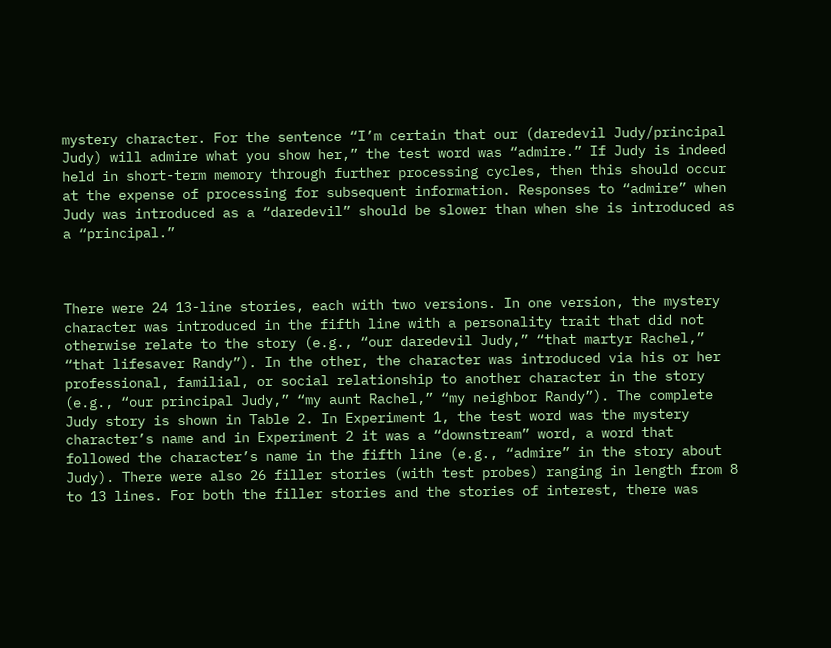mystery character. For the sentence “I’m certain that our (daredevil Judy/principal Judy) will admire what you show her,” the test word was “admire.” If Judy is indeed held in short-term memory through further processing cycles, then this should occur at the expense of processing for subsequent information. Responses to “admire” when Judy was introduced as a “daredevil” should be slower than when she is introduced as a “principal.”



There were 24 13-line stories, each with two versions. In one version, the mystery character was introduced in the fifth line with a personality trait that did not otherwise relate to the story (e.g., “our daredevil Judy,” “that martyr Rachel,” “that lifesaver Randy”). In the other, the character was introduced via his or her professional, familial, or social relationship to another character in the story (e.g., “our principal Judy,” “my aunt Rachel,” “my neighbor Randy”). The complete Judy story is shown in Table 2. In Experiment 1, the test word was the mystery character’s name and in Experiment 2 it was a “downstream” word, a word that followed the character’s name in the fifth line (e.g., “admire” in the story about Judy). There were also 26 filler stories (with test probes) ranging in length from 8 to 13 lines. For both the filler stories and the stories of interest, there was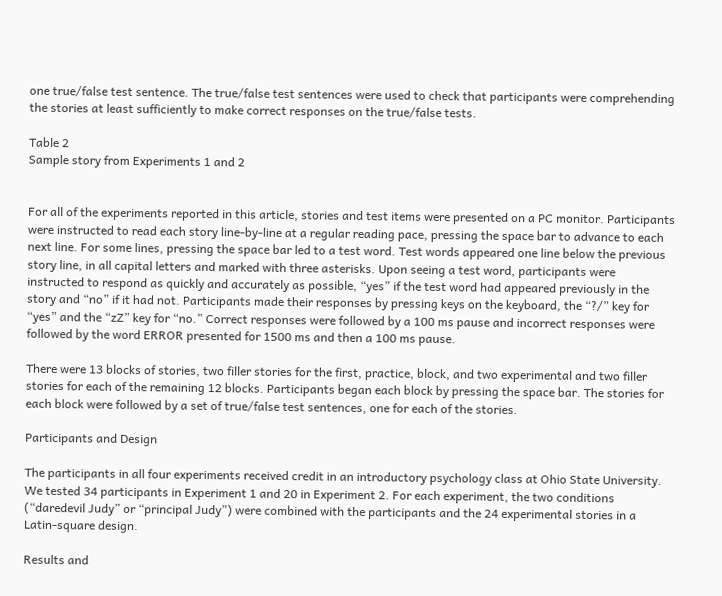one true/false test sentence. The true/false test sentences were used to check that participants were comprehending the stories at least sufficiently to make correct responses on the true/false tests.

Table 2
Sample story from Experiments 1 and 2


For all of the experiments reported in this article, stories and test items were presented on a PC monitor. Participants were instructed to read each story line-by-line at a regular reading pace, pressing the space bar to advance to each next line. For some lines, pressing the space bar led to a test word. Test words appeared one line below the previous story line, in all capital letters and marked with three asterisks. Upon seeing a test word, participants were instructed to respond as quickly and accurately as possible, “yes” if the test word had appeared previously in the story and “no” if it had not. Participants made their responses by pressing keys on the keyboard, the “?/” key for “yes” and the “zZ” key for “no.” Correct responses were followed by a 100 ms pause and incorrect responses were followed by the word ERROR presented for 1500 ms and then a 100 ms pause.

There were 13 blocks of stories, two filler stories for the first, practice, block, and two experimental and two filler stories for each of the remaining 12 blocks. Participants began each block by pressing the space bar. The stories for each block were followed by a set of true/false test sentences, one for each of the stories.

Participants and Design

The participants in all four experiments received credit in an introductory psychology class at Ohio State University. We tested 34 participants in Experiment 1 and 20 in Experiment 2. For each experiment, the two conditions (“daredevil Judy” or “principal Judy”) were combined with the participants and the 24 experimental stories in a Latin-square design.

Results and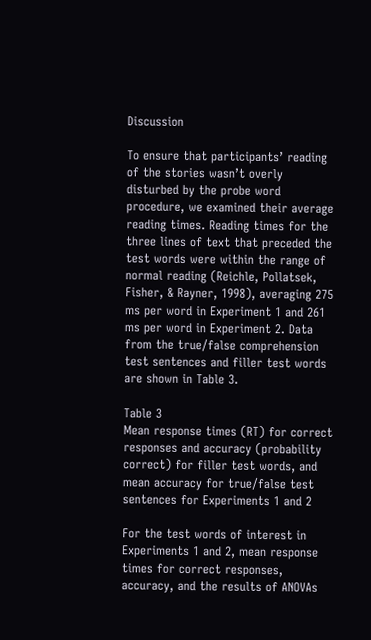Discussion

To ensure that participants’ reading of the stories wasn’t overly disturbed by the probe word procedure, we examined their average reading times. Reading times for the three lines of text that preceded the test words were within the range of normal reading (Reichle, Pollatsek, Fisher, & Rayner, 1998), averaging 275 ms per word in Experiment 1 and 261 ms per word in Experiment 2. Data from the true/false comprehension test sentences and filler test words are shown in Table 3.

Table 3
Mean response times (RT) for correct responses and accuracy (probability correct) for filler test words, and mean accuracy for true/false test sentences for Experiments 1 and 2

For the test words of interest in Experiments 1 and 2, mean response times for correct responses, accuracy, and the results of ANOVAs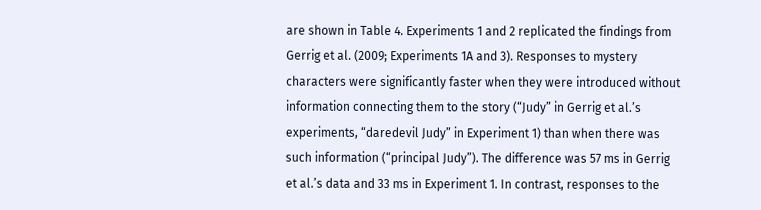are shown in Table 4. Experiments 1 and 2 replicated the findings from Gerrig et al. (2009; Experiments 1A and 3). Responses to mystery characters were significantly faster when they were introduced without information connecting them to the story (“Judy” in Gerrig et al.’s experiments, “daredevil Judy” in Experiment 1) than when there was such information (“principal Judy”). The difference was 57 ms in Gerrig et al.’s data and 33 ms in Experiment 1. In contrast, responses to the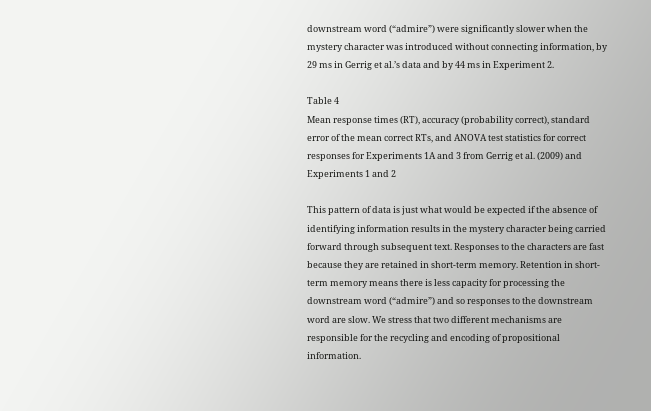downstream word (“admire”) were significantly slower when the mystery character was introduced without connecting information, by 29 ms in Gerrig et al.’s data and by 44 ms in Experiment 2.

Table 4
Mean response times (RT), accuracy (probability correct), standard error of the mean correct RTs, and ANOVA test statistics for correct responses for Experiments 1A and 3 from Gerrig et al. (2009) and Experiments 1 and 2

This pattern of data is just what would be expected if the absence of identifying information results in the mystery character being carried forward through subsequent text. Responses to the characters are fast because they are retained in short-term memory. Retention in short-term memory means there is less capacity for processing the downstream word (“admire”) and so responses to the downstream word are slow. We stress that two different mechanisms are responsible for the recycling and encoding of propositional information.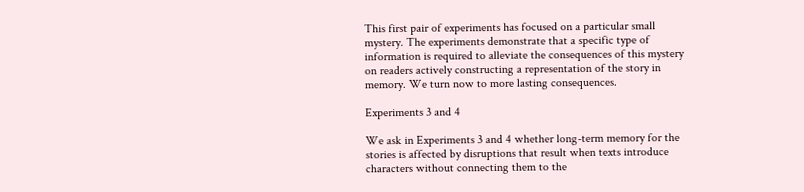This first pair of experiments has focused on a particular small mystery. The experiments demonstrate that a specific type of information is required to alleviate the consequences of this mystery on readers actively constructing a representation of the story in memory. We turn now to more lasting consequences.

Experiments 3 and 4

We ask in Experiments 3 and 4 whether long-term memory for the stories is affected by disruptions that result when texts introduce characters without connecting them to the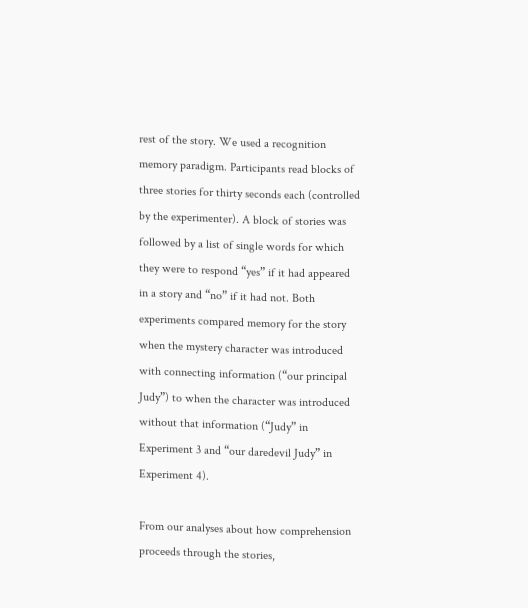rest of the story. We used a recognition memory paradigm. Participants read blocks of three stories for thirty seconds each (controlled by the experimenter). A block of stories was followed by a list of single words for which they were to respond “yes” if it had appeared in a story and “no” if it had not. Both experiments compared memory for the story when the mystery character was introduced with connecting information (“our principal Judy”) to when the character was introduced without that information (“Judy” in Experiment 3 and “our daredevil Judy” in Experiment 4).

From our analyses about how comprehension proceeds through the stories,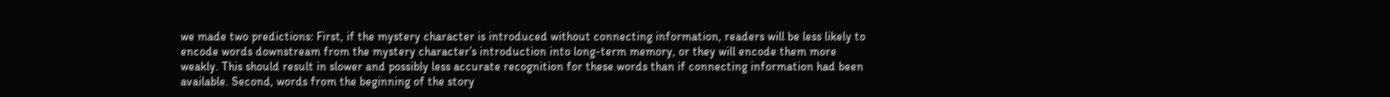we made two predictions: First, if the mystery character is introduced without connecting information, readers will be less likely to encode words downstream from the mystery character’s introduction into long-term memory, or they will encode them more weakly. This should result in slower and possibly less accurate recognition for these words than if connecting information had been available. Second, words from the beginning of the story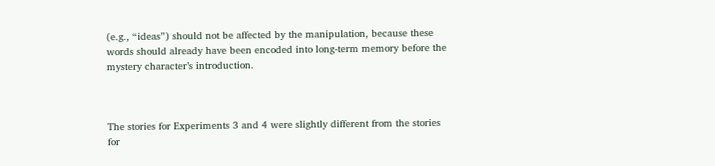(e.g., “ideas”) should not be affected by the manipulation, because these words should already have been encoded into long-term memory before the mystery character’s introduction.



The stories for Experiments 3 and 4 were slightly different from the stories for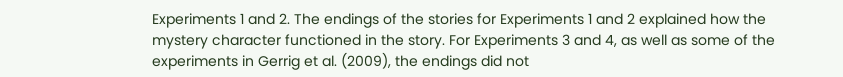Experiments 1 and 2. The endings of the stories for Experiments 1 and 2 explained how the mystery character functioned in the story. For Experiments 3 and 4, as well as some of the experiments in Gerrig et al. (2009), the endings did not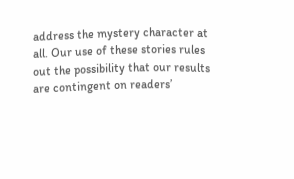address the mystery character at all. Our use of these stories rules out the possibility that our results are contingent on readers’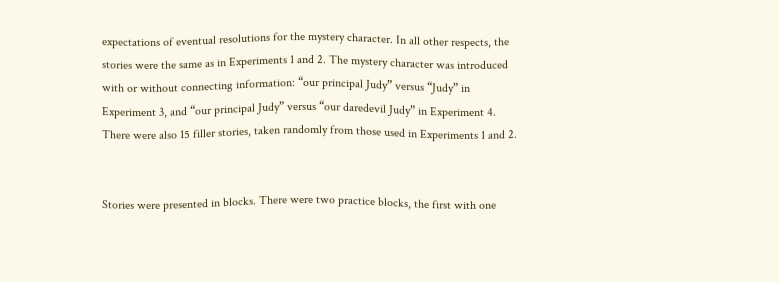expectations of eventual resolutions for the mystery character. In all other respects, the stories were the same as in Experiments 1 and 2. The mystery character was introduced with or without connecting information: “our principal Judy” versus “Judy” in Experiment 3, and “our principal Judy” versus “our daredevil Judy” in Experiment 4. There were also 15 filler stories, taken randomly from those used in Experiments 1 and 2.


Stories were presented in blocks. There were two practice blocks, the first with one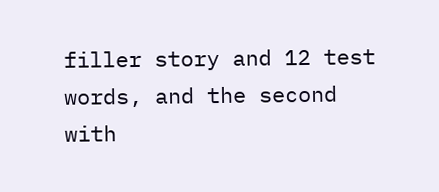filler story and 12 test words, and the second with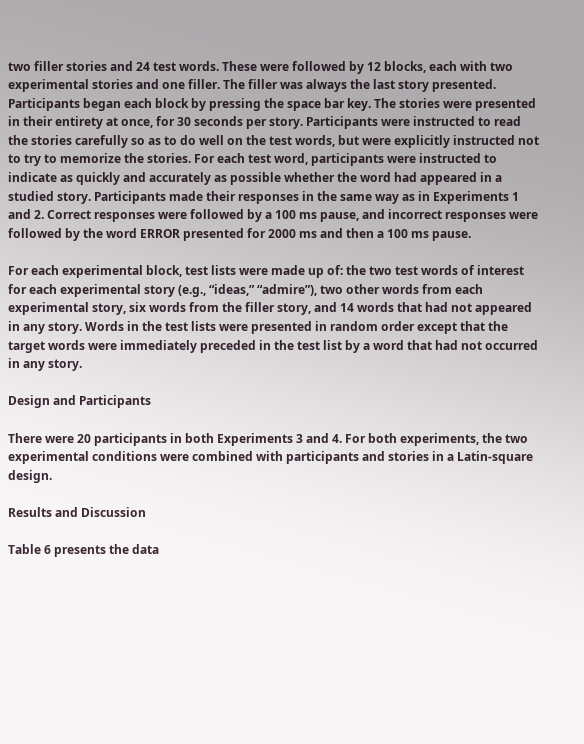two filler stories and 24 test words. These were followed by 12 blocks, each with two experimental stories and one filler. The filler was always the last story presented. Participants began each block by pressing the space bar key. The stories were presented in their entirety at once, for 30 seconds per story. Participants were instructed to read the stories carefully so as to do well on the test words, but were explicitly instructed not to try to memorize the stories. For each test word, participants were instructed to indicate as quickly and accurately as possible whether the word had appeared in a studied story. Participants made their responses in the same way as in Experiments 1 and 2. Correct responses were followed by a 100 ms pause, and incorrect responses were followed by the word ERROR presented for 2000 ms and then a 100 ms pause.

For each experimental block, test lists were made up of: the two test words of interest for each experimental story (e.g., “ideas,” “admire”), two other words from each experimental story, six words from the filler story, and 14 words that had not appeared in any story. Words in the test lists were presented in random order except that the target words were immediately preceded in the test list by a word that had not occurred in any story.

Design and Participants

There were 20 participants in both Experiments 3 and 4. For both experiments, the two experimental conditions were combined with participants and stories in a Latin-square design.

Results and Discussion

Table 6 presents the data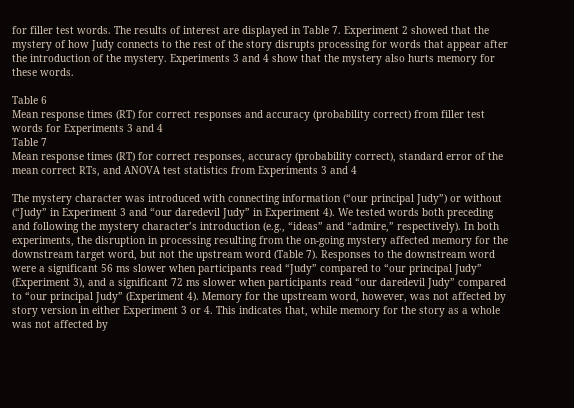for filler test words. The results of interest are displayed in Table 7. Experiment 2 showed that the mystery of how Judy connects to the rest of the story disrupts processing for words that appear after the introduction of the mystery. Experiments 3 and 4 show that the mystery also hurts memory for these words.

Table 6
Mean response times (RT) for correct responses and accuracy (probability correct) from filler test words for Experiments 3 and 4
Table 7
Mean response times (RT) for correct responses, accuracy (probability correct), standard error of the mean correct RTs, and ANOVA test statistics from Experiments 3 and 4

The mystery character was introduced with connecting information (“our principal Judy”) or without (“Judy” in Experiment 3 and “our daredevil Judy” in Experiment 4). We tested words both preceding and following the mystery character’s introduction (e.g., “ideas” and “admire,” respectively). In both experiments, the disruption in processing resulting from the on-going mystery affected memory for the downstream target word, but not the upstream word (Table 7). Responses to the downstream word were a significant 56 ms slower when participants read “Judy” compared to “our principal Judy” (Experiment 3), and a significant 72 ms slower when participants read “our daredevil Judy” compared to “our principal Judy” (Experiment 4). Memory for the upstream word, however, was not affected by story version in either Experiment 3 or 4. This indicates that, while memory for the story as a whole was not affected by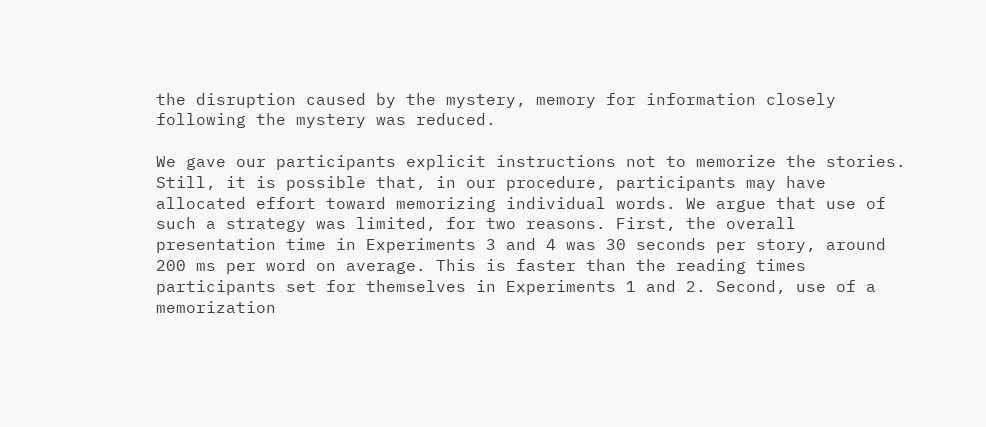the disruption caused by the mystery, memory for information closely following the mystery was reduced.

We gave our participants explicit instructions not to memorize the stories. Still, it is possible that, in our procedure, participants may have allocated effort toward memorizing individual words. We argue that use of such a strategy was limited, for two reasons. First, the overall presentation time in Experiments 3 and 4 was 30 seconds per story, around 200 ms per word on average. This is faster than the reading times participants set for themselves in Experiments 1 and 2. Second, use of a memorization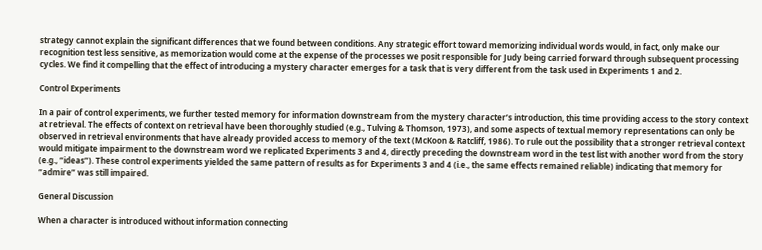strategy cannot explain the significant differences that we found between conditions. Any strategic effort toward memorizing individual words would, in fact, only make our recognition test less sensitive, as memorization would come at the expense of the processes we posit responsible for Judy being carried forward through subsequent processing cycles. We find it compelling that the effect of introducing a mystery character emerges for a task that is very different from the task used in Experiments 1 and 2.

Control Experiments

In a pair of control experiments, we further tested memory for information downstream from the mystery character’s introduction, this time providing access to the story context at retrieval. The effects of context on retrieval have been thoroughly studied (e.g., Tulving & Thomson, 1973), and some aspects of textual memory representations can only be observed in retrieval environments that have already provided access to memory of the text (McKoon & Ratcliff, 1986). To rule out the possibility that a stronger retrieval context would mitigate impairment to the downstream word we replicated Experiments 3 and 4, directly preceding the downstream word in the test list with another word from the story (e.g., “ideas”). These control experiments yielded the same pattern of results as for Experiments 3 and 4 (i.e., the same effects remained reliable) indicating that memory for “admire” was still impaired.

General Discussion

When a character is introduced without information connecting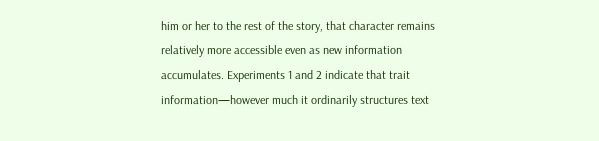him or her to the rest of the story, that character remains relatively more accessible even as new information accumulates. Experiments 1 and 2 indicate that trait information—however much it ordinarily structures text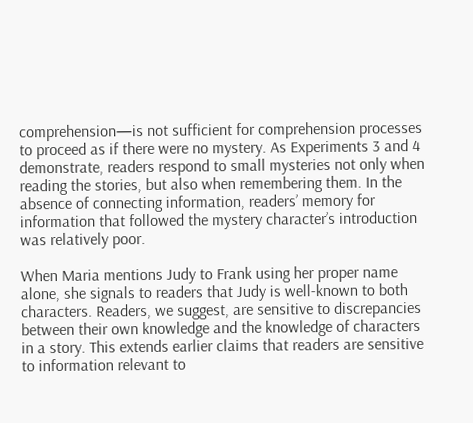comprehension—is not sufficient for comprehension processes to proceed as if there were no mystery. As Experiments 3 and 4 demonstrate, readers respond to small mysteries not only when reading the stories, but also when remembering them. In the absence of connecting information, readers’ memory for information that followed the mystery character’s introduction was relatively poor.

When Maria mentions Judy to Frank using her proper name alone, she signals to readers that Judy is well-known to both characters. Readers, we suggest, are sensitive to discrepancies between their own knowledge and the knowledge of characters in a story. This extends earlier claims that readers are sensitive to information relevant to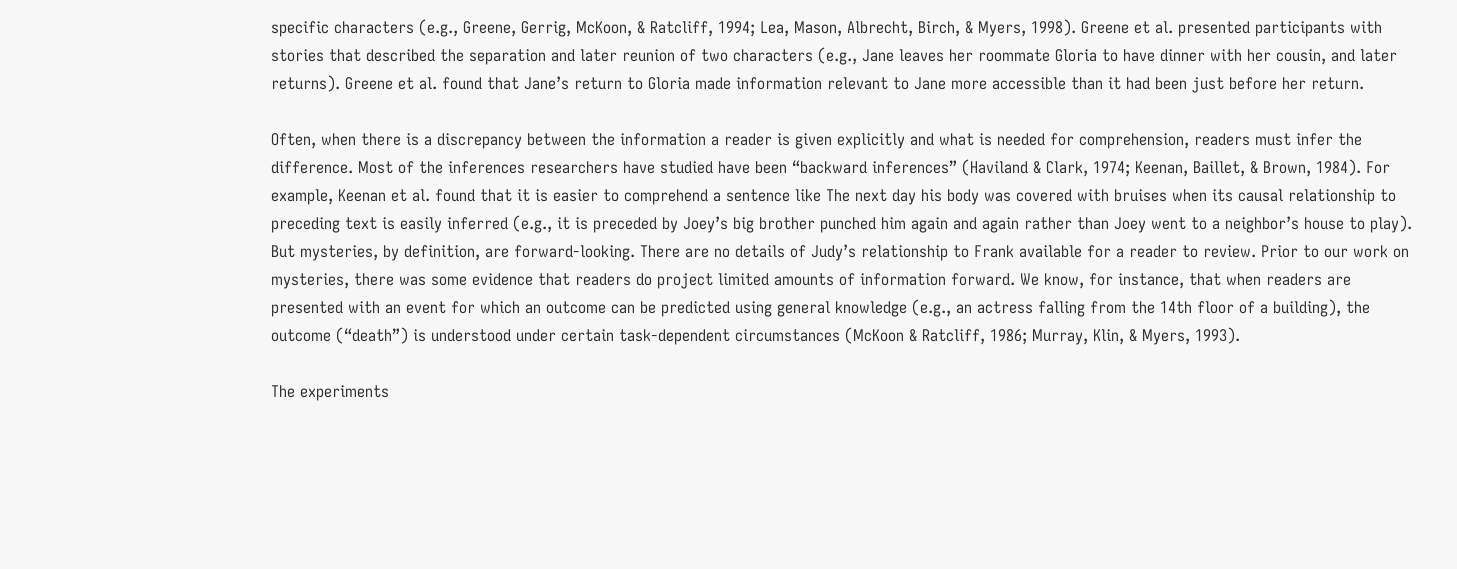specific characters (e.g., Greene, Gerrig, McKoon, & Ratcliff, 1994; Lea, Mason, Albrecht, Birch, & Myers, 1998). Greene et al. presented participants with stories that described the separation and later reunion of two characters (e.g., Jane leaves her roommate Gloria to have dinner with her cousin, and later returns). Greene et al. found that Jane’s return to Gloria made information relevant to Jane more accessible than it had been just before her return.

Often, when there is a discrepancy between the information a reader is given explicitly and what is needed for comprehension, readers must infer the difference. Most of the inferences researchers have studied have been “backward inferences” (Haviland & Clark, 1974; Keenan, Baillet, & Brown, 1984). For example, Keenan et al. found that it is easier to comprehend a sentence like The next day his body was covered with bruises when its causal relationship to preceding text is easily inferred (e.g., it is preceded by Joey’s big brother punched him again and again rather than Joey went to a neighbor’s house to play). But mysteries, by definition, are forward-looking. There are no details of Judy’s relationship to Frank available for a reader to review. Prior to our work on mysteries, there was some evidence that readers do project limited amounts of information forward. We know, for instance, that when readers are presented with an event for which an outcome can be predicted using general knowledge (e.g., an actress falling from the 14th floor of a building), the outcome (“death”) is understood under certain task-dependent circumstances (McKoon & Ratcliff, 1986; Murray, Klin, & Myers, 1993).

The experiments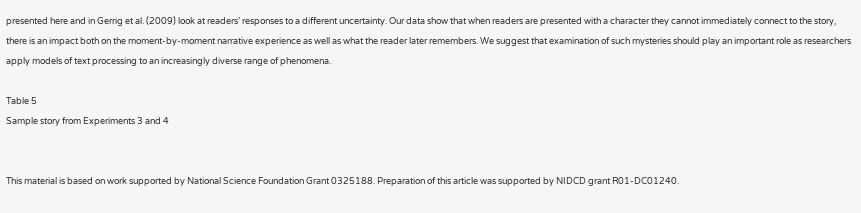presented here and in Gerrig et al. (2009) look at readers’ responses to a different uncertainty. Our data show that when readers are presented with a character they cannot immediately connect to the story, there is an impact both on the moment-by-moment narrative experience as well as what the reader later remembers. We suggest that examination of such mysteries should play an important role as researchers apply models of text processing to an increasingly diverse range of phenomena.

Table 5
Sample story from Experiments 3 and 4


This material is based on work supported by National Science Foundation Grant 0325188. Preparation of this article was supported by NIDCD grant R01-DC01240.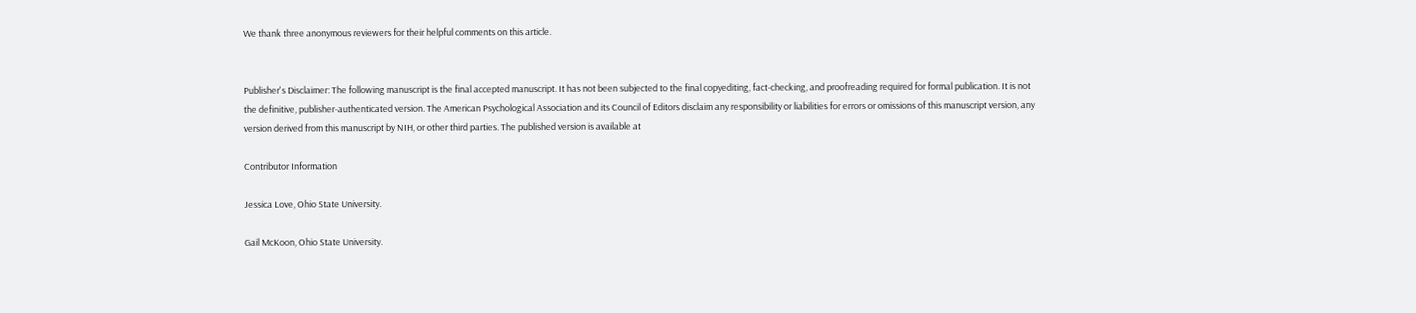We thank three anonymous reviewers for their helpful comments on this article.


Publisher's Disclaimer: The following manuscript is the final accepted manuscript. It has not been subjected to the final copyediting, fact-checking, and proofreading required for formal publication. It is not the definitive, publisher-authenticated version. The American Psychological Association and its Council of Editors disclaim any responsibility or liabilities for errors or omissions of this manuscript version, any version derived from this manuscript by NIH, or other third parties. The published version is available at

Contributor Information

Jessica Love, Ohio State University.

Gail McKoon, Ohio State University.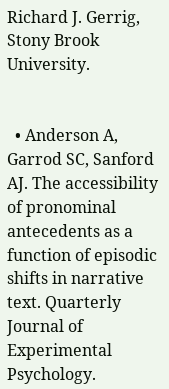Richard J. Gerrig, Stony Brook University.


  • Anderson A, Garrod SC, Sanford AJ. The accessibility of pronominal antecedents as a function of episodic shifts in narrative text. Quarterly Journal of Experimental Psychology.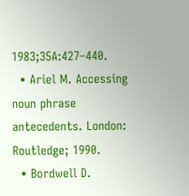1983;35A:427–440.
  • Ariel M. Accessing noun phrase antecedents. London: Routledge; 1990.
  • Bordwell D.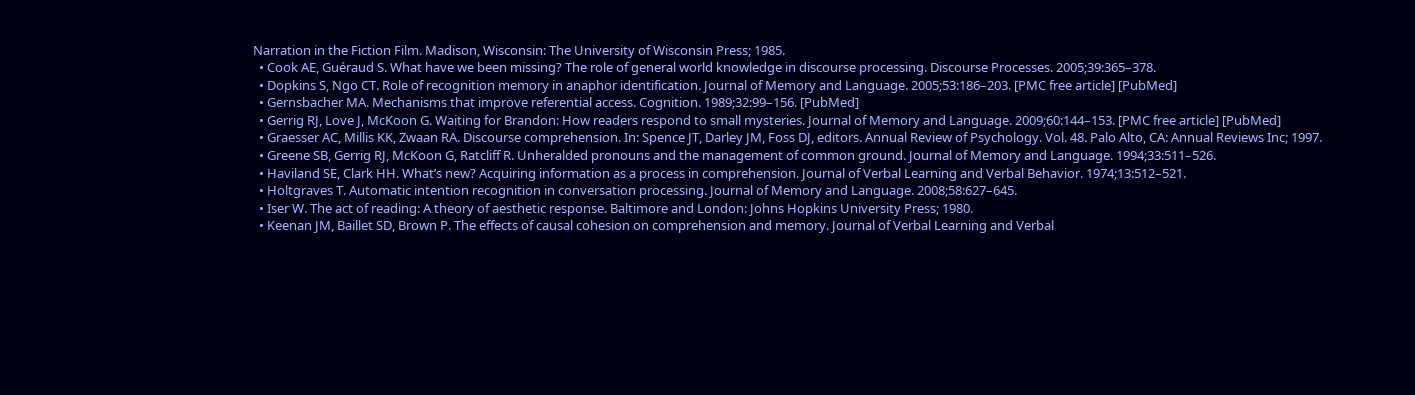Narration in the Fiction Film. Madison, Wisconsin: The University of Wisconsin Press; 1985.
  • Cook AE, Guéraud S. What have we been missing? The role of general world knowledge in discourse processing. Discourse Processes. 2005;39:365–378.
  • Dopkins S, Ngo CT. Role of recognition memory in anaphor identification. Journal of Memory and Language. 2005;53:186–203. [PMC free article] [PubMed]
  • Gernsbacher MA. Mechanisms that improve referential access. Cognition. 1989;32:99–156. [PubMed]
  • Gerrig RJ, Love J, McKoon G. Waiting for Brandon: How readers respond to small mysteries. Journal of Memory and Language. 2009;60:144–153. [PMC free article] [PubMed]
  • Graesser AC, Millis KK, Zwaan RA. Discourse comprehension. In: Spence JT, Darley JM, Foss DJ, editors. Annual Review of Psychology. Vol. 48. Palo Alto, CA: Annual Reviews Inc; 1997.
  • Greene SB, Gerrig RJ, McKoon G, Ratcliff R. Unheralded pronouns and the management of common ground. Journal of Memory and Language. 1994;33:511–526.
  • Haviland SE, Clark HH. What’s new? Acquiring information as a process in comprehension. Journal of Verbal Learning and Verbal Behavior. 1974;13:512–521.
  • Holtgraves T. Automatic intention recognition in conversation processing. Journal of Memory and Language. 2008;58:627–645.
  • Iser W. The act of reading: A theory of aesthetic response. Baltimore and London: Johns Hopkins University Press; 1980.
  • Keenan JM, Baillet SD, Brown P. The effects of causal cohesion on comprehension and memory. Journal of Verbal Learning and Verbal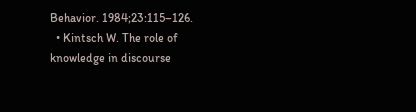Behavior. 1984;23:115–126.
  • Kintsch W. The role of knowledge in discourse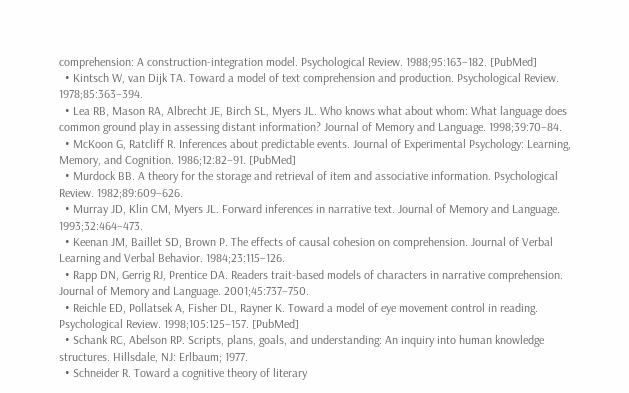comprehension: A construction-integration model. Psychological Review. 1988;95:163–182. [PubMed]
  • Kintsch W, van Dijk TA. Toward a model of text comprehension and production. Psychological Review. 1978;85:363–394.
  • Lea RB, Mason RA, Albrecht JE, Birch SL, Myers JL. Who knows what about whom: What language does common ground play in assessing distant information? Journal of Memory and Language. 1998;39:70–84.
  • McKoon G, Ratcliff R. Inferences about predictable events. Journal of Experimental Psychology: Learning, Memory, and Cognition. 1986;12:82–91. [PubMed]
  • Murdock BB. A theory for the storage and retrieval of item and associative information. Psychological Review. 1982;89:609–626.
  • Murray JD, Klin CM, Myers JL. Forward inferences in narrative text. Journal of Memory and Language. 1993;32:464–473.
  • Keenan JM, Baillet SD, Brown P. The effects of causal cohesion on comprehension. Journal of Verbal Learning and Verbal Behavior. 1984;23:115–126.
  • Rapp DN, Gerrig RJ, Prentice DA. Readers trait-based models of characters in narrative comprehension. Journal of Memory and Language. 2001;45:737–750.
  • Reichle ED, Pollatsek A, Fisher DL, Rayner K. Toward a model of eye movement control in reading. Psychological Review. 1998;105:125–157. [PubMed]
  • Schank RC, Abelson RP. Scripts, plans, goals, and understanding: An inquiry into human knowledge structures. Hillsdale, NJ: Erlbaum; 1977.
  • Schneider R. Toward a cognitive theory of literary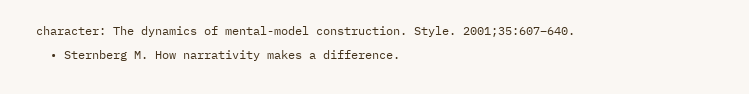character: The dynamics of mental-model construction. Style. 2001;35:607–640.
  • Sternberg M. How narrativity makes a difference.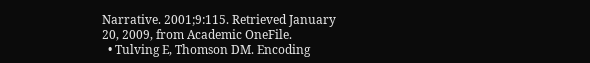Narrative. 2001;9:115. Retrieved January 20, 2009, from Academic OneFile.
  • Tulving E, Thomson DM. Encoding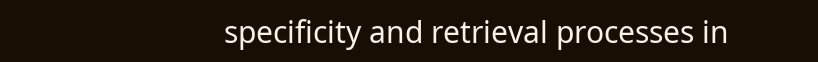specificity and retrieval processes in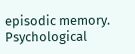episodic memory. Psychological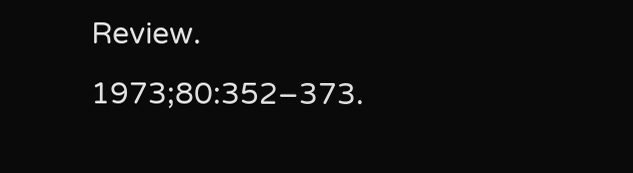Review. 1973;80:352–373.